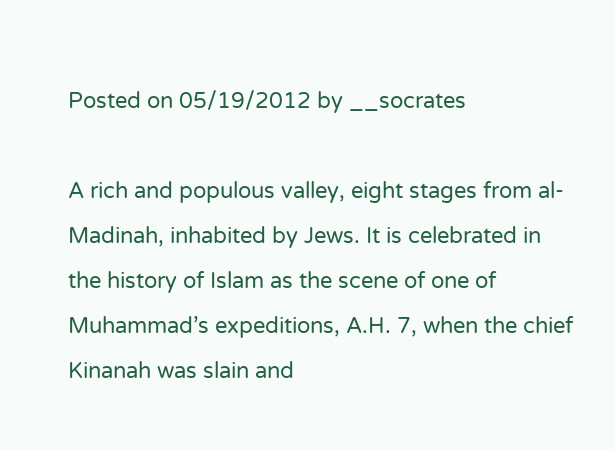Posted on 05/19/2012 by __socrates

A rich and populous valley, eight stages from al-Madinah, inhabited by Jews. It is celebrated in the history of Islam as the scene of one of Muhammad’s expeditions, A.H. 7, when the chief Kinanah was slain and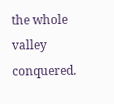the whole valley conquered.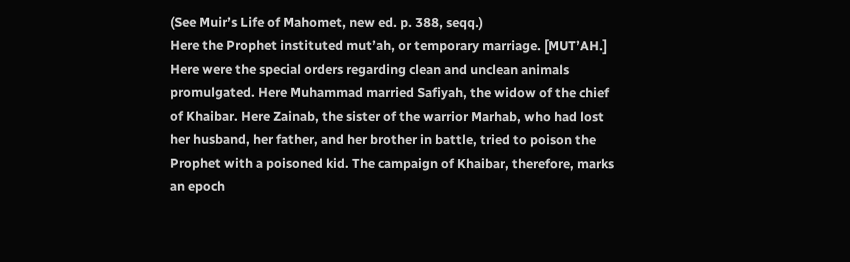(See Muir’s Life of Mahomet, new ed. p. 388, seqq.)
Here the Prophet instituted mut’ah, or temporary marriage. [MUT’AH.] Here were the special orders regarding clean and unclean animals promulgated. Here Muhammad married Safiyah, the widow of the chief of Khaibar. Here Zainab, the sister of the warrior Marhab, who had lost her husband, her father, and her brother in battle, tried to poison the Prophet with a poisoned kid. The campaign of Khaibar, therefore, marks an epoch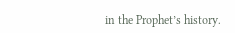in the Prophet’s history.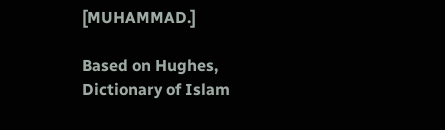[MUHAMMAD.]

Based on Hughes, Dictionary of Islam